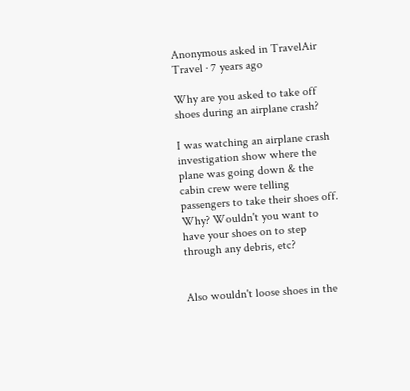Anonymous asked in TravelAir Travel · 7 years ago

Why are you asked to take off shoes during an airplane crash?

I was watching an airplane crash investigation show where the plane was going down & the cabin crew were telling passengers to take their shoes off. Why? Wouldn't you want to have your shoes on to step through any debris, etc?


Also wouldn't loose shoes in the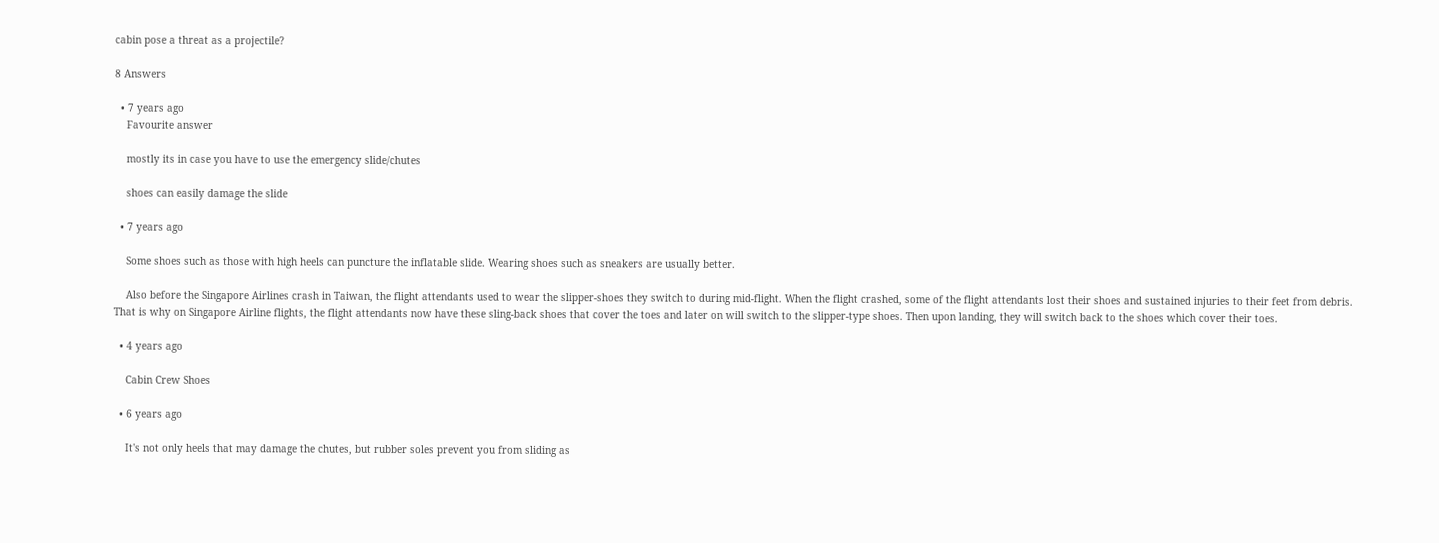cabin pose a threat as a projectile?

8 Answers

  • 7 years ago
    Favourite answer

    mostly its in case you have to use the emergency slide/chutes

    shoes can easily damage the slide

  • 7 years ago

    Some shoes such as those with high heels can puncture the inflatable slide. Wearing shoes such as sneakers are usually better.

    Also before the Singapore Airlines crash in Taiwan, the flight attendants used to wear the slipper-shoes they switch to during mid-flight. When the flight crashed, some of the flight attendants lost their shoes and sustained injuries to their feet from debris. That is why on Singapore Airline flights, the flight attendants now have these sling-back shoes that cover the toes and later on will switch to the slipper-type shoes. Then upon landing, they will switch back to the shoes which cover their toes.

  • 4 years ago

    Cabin Crew Shoes

  • 6 years ago

    It's not only heels that may damage the chutes, but rubber soles prevent you from sliding as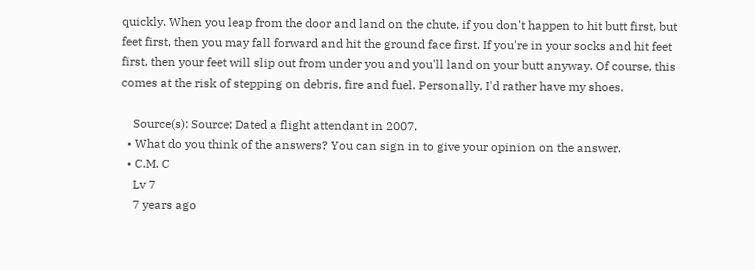quickly. When you leap from the door and land on the chute, if you don't happen to hit butt first, but feet first, then you may fall forward and hit the ground face first. If you're in your socks and hit feet first, then your feet will slip out from under you and you'll land on your butt anyway. Of course, this comes at the risk of stepping on debris, fire and fuel. Personally, I'd rather have my shoes.

    Source(s): Source: Dated a flight attendant in 2007.
  • What do you think of the answers? You can sign in to give your opinion on the answer.
  • C.M. C
    Lv 7
    7 years ago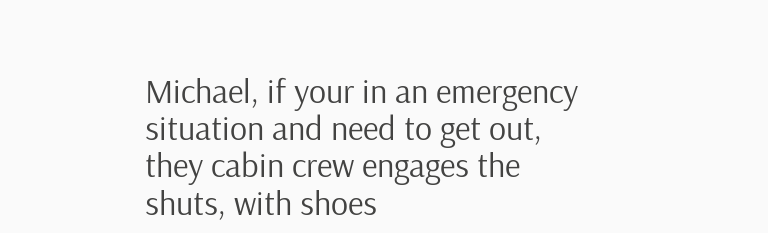Michael, if your in an emergency situation and need to get out, they cabin crew engages the shuts, with shoes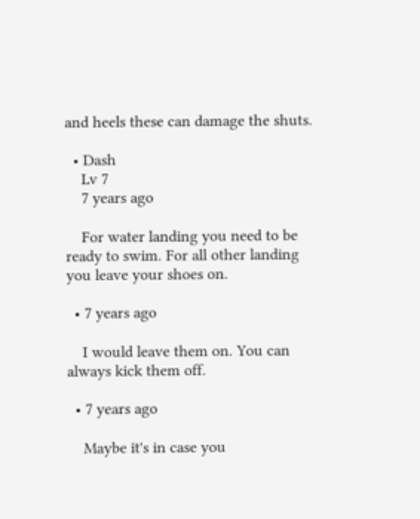and heels these can damage the shuts.

  • Dash
    Lv 7
    7 years ago

    For water landing you need to be ready to swim. For all other landing you leave your shoes on.

  • 7 years ago

    I would leave them on. You can always kick them off.

  • 7 years ago

    Maybe it's in case you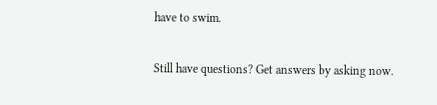have to swim.

Still have questions? Get answers by asking now.